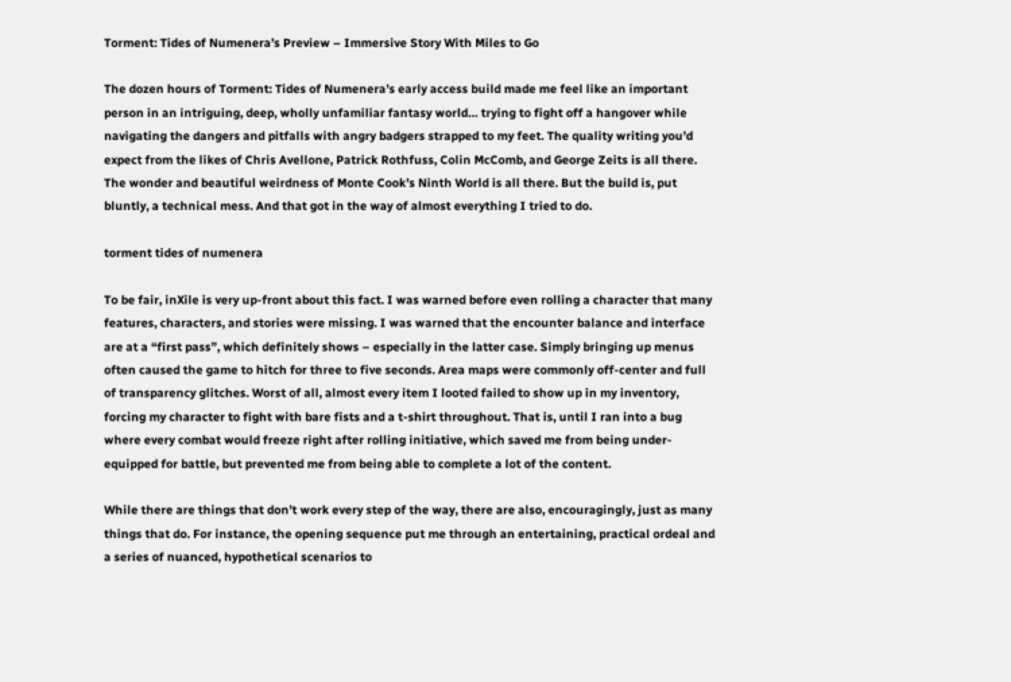Torment: Tides of Numenera’s Preview – Immersive Story With Miles to Go

The dozen hours of Torment: Tides of Numenera’s early access build made me feel like an important person in an intriguing, deep, wholly unfamiliar fantasy world… trying to fight off a hangover while navigating the dangers and pitfalls with angry badgers strapped to my feet. The quality writing you’d expect from the likes of Chris Avellone, Patrick Rothfuss, Colin McComb, and George Zeits is all there. The wonder and beautiful weirdness of Monte Cook’s Ninth World is all there. But the build is, put bluntly, a technical mess. And that got in the way of almost everything I tried to do.

torment tides of numenera

To be fair, inXile is very up-front about this fact. I was warned before even rolling a character that many features, characters, and stories were missing. I was warned that the encounter balance and interface are at a “first pass”, which definitely shows – especially in the latter case. Simply bringing up menus often caused the game to hitch for three to five seconds. Area maps were commonly off-center and full of transparency glitches. Worst of all, almost every item I looted failed to show up in my inventory, forcing my character to fight with bare fists and a t-shirt throughout. That is, until I ran into a bug where every combat would freeze right after rolling initiative, which saved me from being under-equipped for battle, but prevented me from being able to complete a lot of the content.

While there are things that don’t work every step of the way, there are also, encouragingly, just as many things that do. For instance, the opening sequence put me through an entertaining, practical ordeal and a series of nuanced, hypothetical scenarios to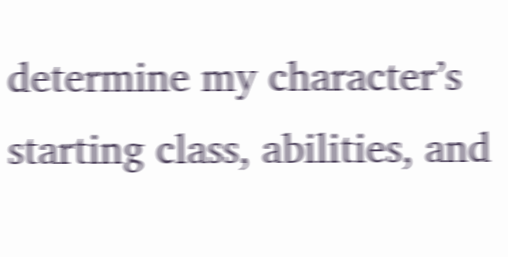determine my character’s starting class, abilities, and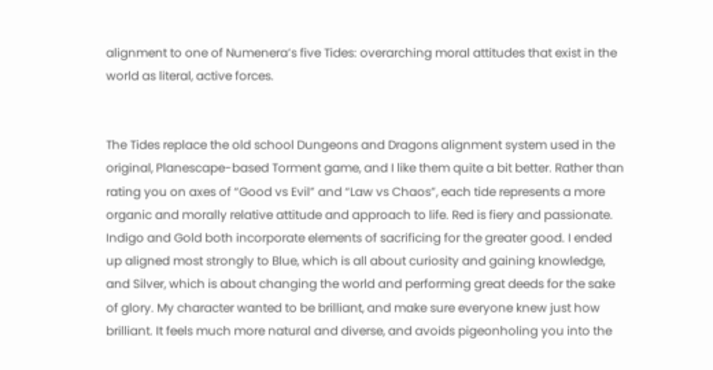alignment to one of Numenera’s five Tides: overarching moral attitudes that exist in the world as literal, active forces.


The Tides replace the old school Dungeons and Dragons alignment system used in the original, Planescape-based Torment game, and I like them quite a bit better. Rather than rating you on axes of “Good vs Evil” and “Law vs Chaos”, each tide represents a more organic and morally relative attitude and approach to life. Red is fiery and passionate. Indigo and Gold both incorporate elements of sacrificing for the greater good. I ended up aligned most strongly to Blue, which is all about curiosity and gaining knowledge, and Silver, which is about changing the world and performing great deeds for the sake of glory. My character wanted to be brilliant, and make sure everyone knew just how brilliant. It feels much more natural and diverse, and avoids pigeonholing you into the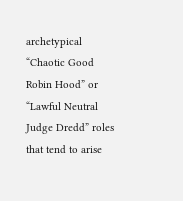archetypical “Chaotic Good Robin Hood” or “Lawful Neutral Judge Dredd” roles that tend to arise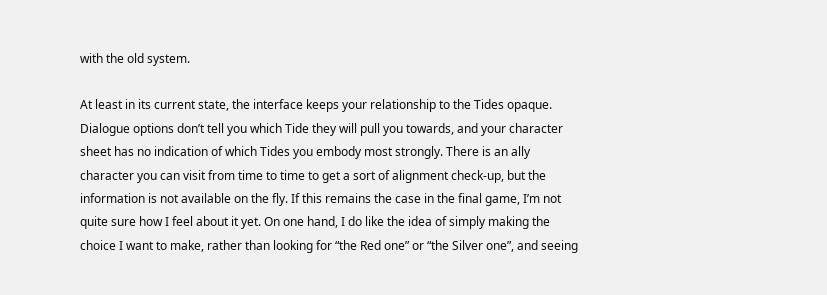with the old system.

At least in its current state, the interface keeps your relationship to the Tides opaque. Dialogue options don’t tell you which Tide they will pull you towards, and your character sheet has no indication of which Tides you embody most strongly. There is an ally character you can visit from time to time to get a sort of alignment check-up, but the information is not available on the fly. If this remains the case in the final game, I’m not quite sure how I feel about it yet. On one hand, I do like the idea of simply making the choice I want to make, rather than looking for “the Red one” or “the Silver one”, and seeing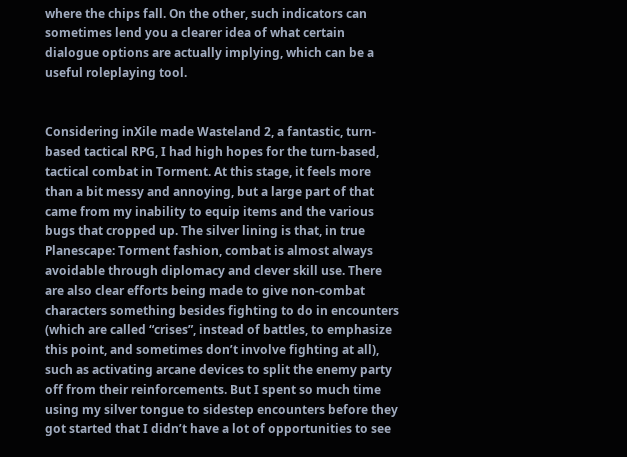where the chips fall. On the other, such indicators can sometimes lend you a clearer idea of what certain dialogue options are actually implying, which can be a useful roleplaying tool.


Considering inXile made Wasteland 2, a fantastic, turn-based tactical RPG, I had high hopes for the turn-based, tactical combat in Torment. At this stage, it feels more than a bit messy and annoying, but a large part of that came from my inability to equip items and the various bugs that cropped up. The silver lining is that, in true Planescape: Torment fashion, combat is almost always avoidable through diplomacy and clever skill use. There are also clear efforts being made to give non-combat characters something besides fighting to do in encounters (which are called “crises”, instead of battles, to emphasize this point, and sometimes don’t involve fighting at all), such as activating arcane devices to split the enemy party off from their reinforcements. But I spent so much time using my silver tongue to sidestep encounters before they got started that I didn’t have a lot of opportunities to see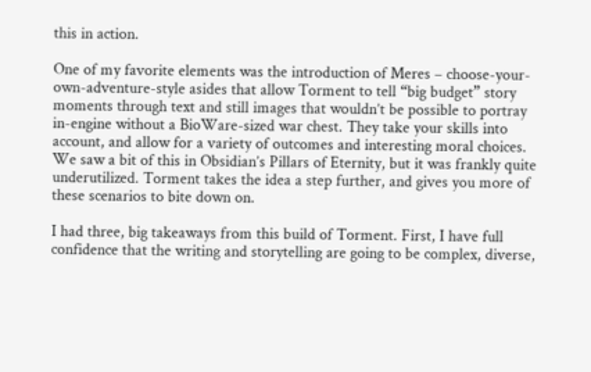this in action.

One of my favorite elements was the introduction of Meres – choose-your-own-adventure-style asides that allow Torment to tell “big budget” story moments through text and still images that wouldn’t be possible to portray in-engine without a BioWare-sized war chest. They take your skills into account, and allow for a variety of outcomes and interesting moral choices. We saw a bit of this in Obsidian’s Pillars of Eternity, but it was frankly quite underutilized. Torment takes the idea a step further, and gives you more of these scenarios to bite down on.

I had three, big takeaways from this build of Torment. First, I have full confidence that the writing and storytelling are going to be complex, diverse,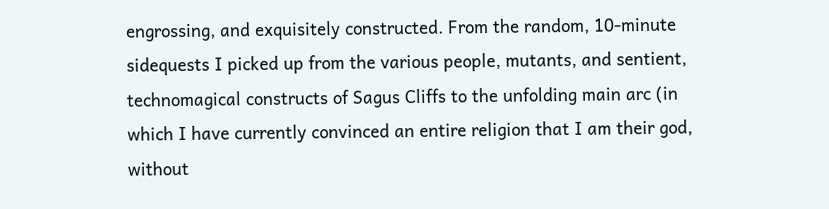engrossing, and exquisitely constructed. From the random, 10-minute sidequests I picked up from the various people, mutants, and sentient, technomagical constructs of Sagus Cliffs to the unfolding main arc (in which I have currently convinced an entire religion that I am their god, without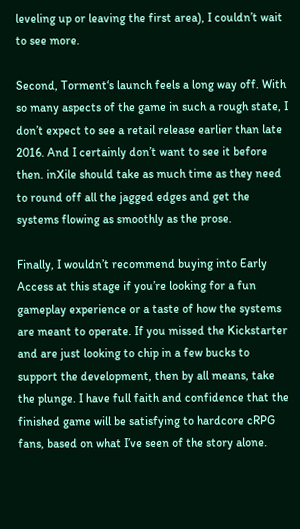leveling up or leaving the first area), I couldn’t wait to see more.

Second, Torment‘s launch feels a long way off. With so many aspects of the game in such a rough state, I don’t expect to see a retail release earlier than late 2016. And I certainly don’t want to see it before then. inXile should take as much time as they need to round off all the jagged edges and get the systems flowing as smoothly as the prose.

Finally, I wouldn’t recommend buying into Early Access at this stage if you’re looking for a fun gameplay experience or a taste of how the systems are meant to operate. If you missed the Kickstarter and are just looking to chip in a few bucks to support the development, then by all means, take the plunge. I have full faith and confidence that the finished game will be satisfying to hardcore cRPG fans, based on what I’ve seen of the story alone.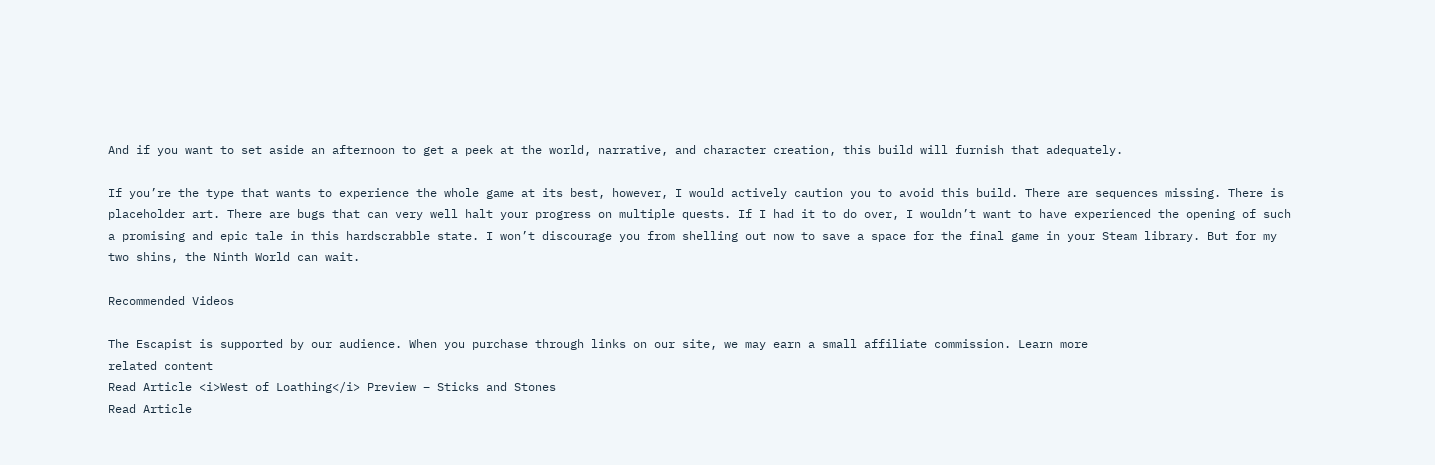And if you want to set aside an afternoon to get a peek at the world, narrative, and character creation, this build will furnish that adequately.

If you’re the type that wants to experience the whole game at its best, however, I would actively caution you to avoid this build. There are sequences missing. There is placeholder art. There are bugs that can very well halt your progress on multiple quests. If I had it to do over, I wouldn’t want to have experienced the opening of such a promising and epic tale in this hardscrabble state. I won’t discourage you from shelling out now to save a space for the final game in your Steam library. But for my two shins, the Ninth World can wait.

Recommended Videos

The Escapist is supported by our audience. When you purchase through links on our site, we may earn a small affiliate commission. Learn more
related content
Read Article <i>West of Loathing</i> Preview – Sticks and Stones
Read Article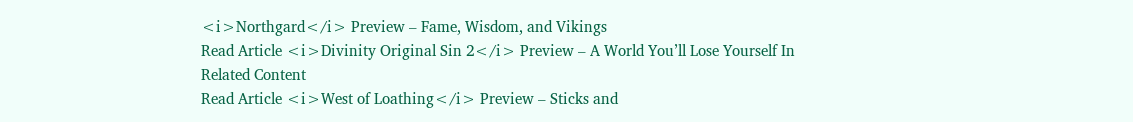<i>Northgard</i> Preview – Fame, Wisdom, and Vikings
Read Article <i>Divinity Original Sin 2</i> Preview – A World You’ll Lose Yourself In
Related Content
Read Article <i>West of Loathing</i> Preview – Sticks and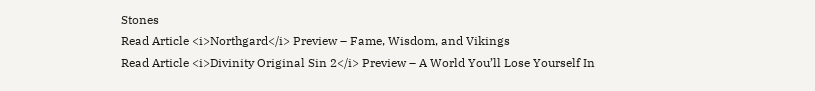Stones
Read Article <i>Northgard</i> Preview – Fame, Wisdom, and Vikings
Read Article <i>Divinity Original Sin 2</i> Preview – A World You’ll Lose Yourself In